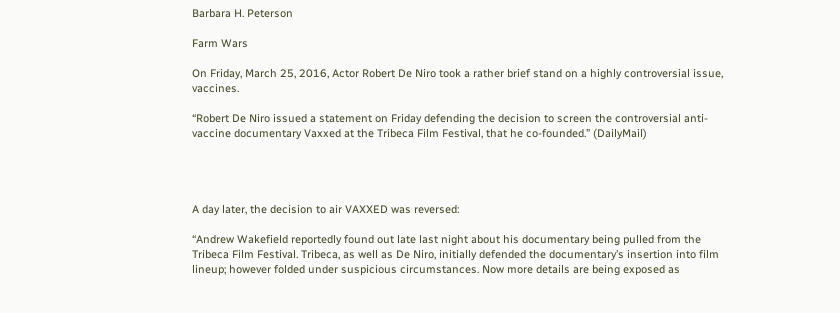Barbara H. Peterson

Farm Wars

On Friday, March 25, 2016, Actor Robert De Niro took a rather brief stand on a highly controversial issue, vaccines.

“Robert De Niro issued a statement on Friday defending the decision to screen the controversial anti-vaccine documentary Vaxxed at the Tribeca Film Festival, that he co-founded.” (DailyMail)




A day later, the decision to air VAXXED was reversed:

“Andrew Wakefield reportedly found out late last night about his documentary being pulled from the Tribeca Film Festival. Tribeca, as well as De Niro, initially defended the documentary’s insertion into film lineup; however folded under suspicious circumstances. Now more details are being exposed as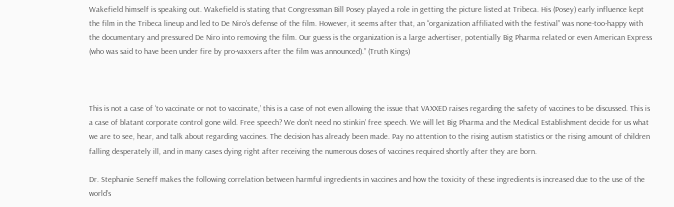Wakefield himself is speaking out. Wakefield is stating that Congressman Bill Posey played a role in getting the picture listed at Tribeca. His (Posey) early influence kept the film in the Tribeca lineup and led to De Niro’s defense of the film. However, it seems after that, an “organization affiliated with the festival” was none-too-happy with the documentary and pressured De Niro into removing the film. Our guess is the organization is a large advertiser, potentially Big Pharma related or even American Express (who was said to have been under fire by pro-vaxxers after the film was announced).” (Truth Kings)



This is not a case of ‘to vaccinate or not to vaccinate,’ this is a case of not even allowing the issue that VAXXED raises regarding the safety of vaccines to be discussed. This is a case of blatant corporate control gone wild. Free speech? We don’t need no stinkin’ free speech. We will let Big Pharma and the Medical Establishment decide for us what we are to see, hear, and talk about regarding vaccines. The decision has already been made. Pay no attention to the rising autism statistics or the rising amount of children falling desperately ill, and in many cases dying right after receiving the numerous doses of vaccines required shortly after they are born.

Dr. Stephanie Seneff makes the following correlation between harmful ingredients in vaccines and how the toxicity of these ingredients is increased due to the use of the world’s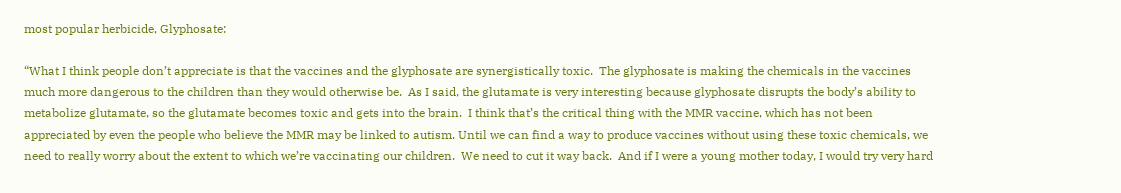most popular herbicide, Glyphosate:

“What I think people don’t appreciate is that the vaccines and the glyphosate are synergistically toxic.  The glyphosate is making the chemicals in the vaccines much more dangerous to the children than they would otherwise be.  As I said, the glutamate is very interesting because glyphosate disrupts the body’s ability to metabolize glutamate, so the glutamate becomes toxic and gets into the brain.  I think that’s the critical thing with the MMR vaccine, which has not been appreciated by even the people who believe the MMR may be linked to autism. Until we can find a way to produce vaccines without using these toxic chemicals, we need to really worry about the extent to which we’re vaccinating our children.  We need to cut it way back.  And if I were a young mother today, I would try very hard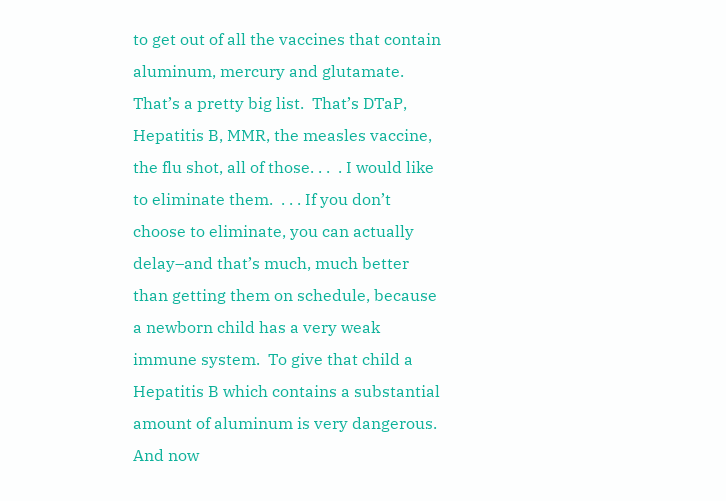to get out of all the vaccines that contain aluminum, mercury and glutamate.  That’s a pretty big list.  That’s DTaP, Hepatitis B, MMR, the measles vaccine, the flu shot, all of those. . .  . I would like to eliminate them.  . . . If you don’t choose to eliminate, you can actually delay–and that’s much, much better than getting them on schedule, because a newborn child has a very weak immune system.  To give that child a Hepatitis B which contains a substantial amount of aluminum is very dangerous.  And now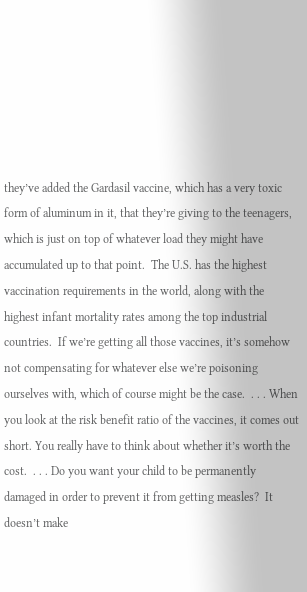they’ve added the Gardasil vaccine, which has a very toxic form of aluminum in it, that they’re giving to the teenagers, which is just on top of whatever load they might have accumulated up to that point.  The U.S. has the highest vaccination requirements in the world, along with the highest infant mortality rates among the top industrial countries.  If we’re getting all those vaccines, it’s somehow not compensating for whatever else we’re poisoning ourselves with, which of course might be the case.  . . . When you look at the risk benefit ratio of the vaccines, it comes out short. You really have to think about whether it’s worth the cost.  . . . Do you want your child to be permanently damaged in order to prevent it from getting measles?  It doesn’t make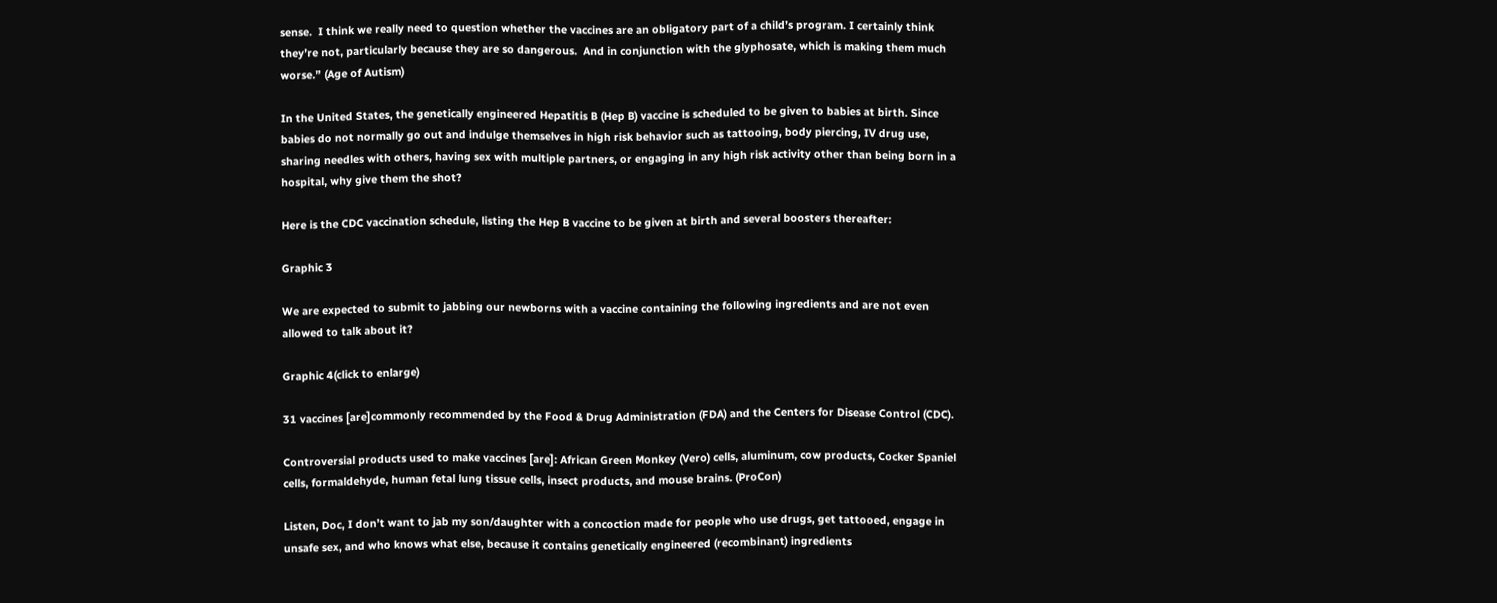sense.  I think we really need to question whether the vaccines are an obligatory part of a child’s program. I certainly think they’re not, particularly because they are so dangerous.  And in conjunction with the glyphosate, which is making them much worse.” (Age of Autism)

In the United States, the genetically engineered Hepatitis B (Hep B) vaccine is scheduled to be given to babies at birth. Since babies do not normally go out and indulge themselves in high risk behavior such as tattooing, body piercing, IV drug use, sharing needles with others, having sex with multiple partners, or engaging in any high risk activity other than being born in a hospital, why give them the shot?

Here is the CDC vaccination schedule, listing the Hep B vaccine to be given at birth and several boosters thereafter:

Graphic 3

We are expected to submit to jabbing our newborns with a vaccine containing the following ingredients and are not even allowed to talk about it?

Graphic 4(click to enlarge)

31 vaccines [are]commonly recommended by the Food & Drug Administration (FDA) and the Centers for Disease Control (CDC).

Controversial products used to make vaccines [are]: African Green Monkey (Vero) cells, aluminum, cow products, Cocker Spaniel cells, formaldehyde, human fetal lung tissue cells, insect products, and mouse brains. (ProCon)

Listen, Doc, I don’t want to jab my son/daughter with a concoction made for people who use drugs, get tattooed, engage in unsafe sex, and who knows what else, because it contains genetically engineered (recombinant) ingredients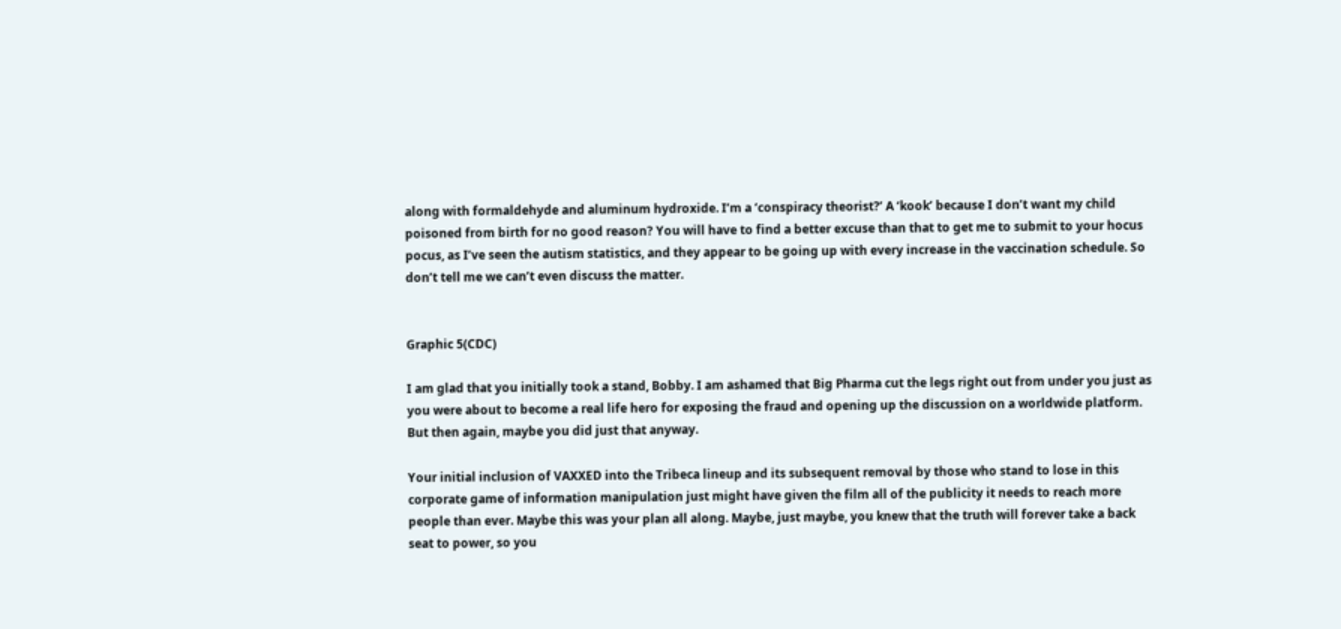along with formaldehyde and aluminum hydroxide. I’m a ‘conspiracy theorist?’ A ‘kook’ because I don’t want my child poisoned from birth for no good reason? You will have to find a better excuse than that to get me to submit to your hocus pocus, as I’ve seen the autism statistics, and they appear to be going up with every increase in the vaccination schedule. So don’t tell me we can’t even discuss the matter.


Graphic 5(CDC)

I am glad that you initially took a stand, Bobby. I am ashamed that Big Pharma cut the legs right out from under you just as you were about to become a real life hero for exposing the fraud and opening up the discussion on a worldwide platform. But then again, maybe you did just that anyway.

Your initial inclusion of VAXXED into the Tribeca lineup and its subsequent removal by those who stand to lose in this corporate game of information manipulation just might have given the film all of the publicity it needs to reach more people than ever. Maybe this was your plan all along. Maybe, just maybe, you knew that the truth will forever take a back seat to power, so you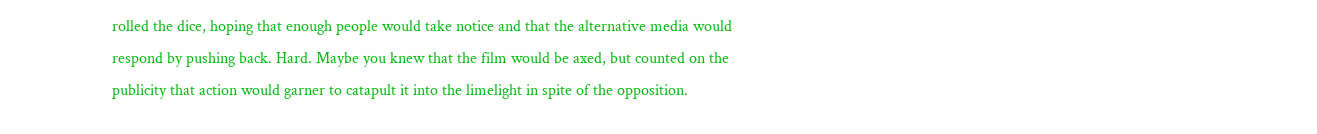rolled the dice, hoping that enough people would take notice and that the alternative media would respond by pushing back. Hard. Maybe you knew that the film would be axed, but counted on the publicity that action would garner to catapult it into the limelight in spite of the opposition.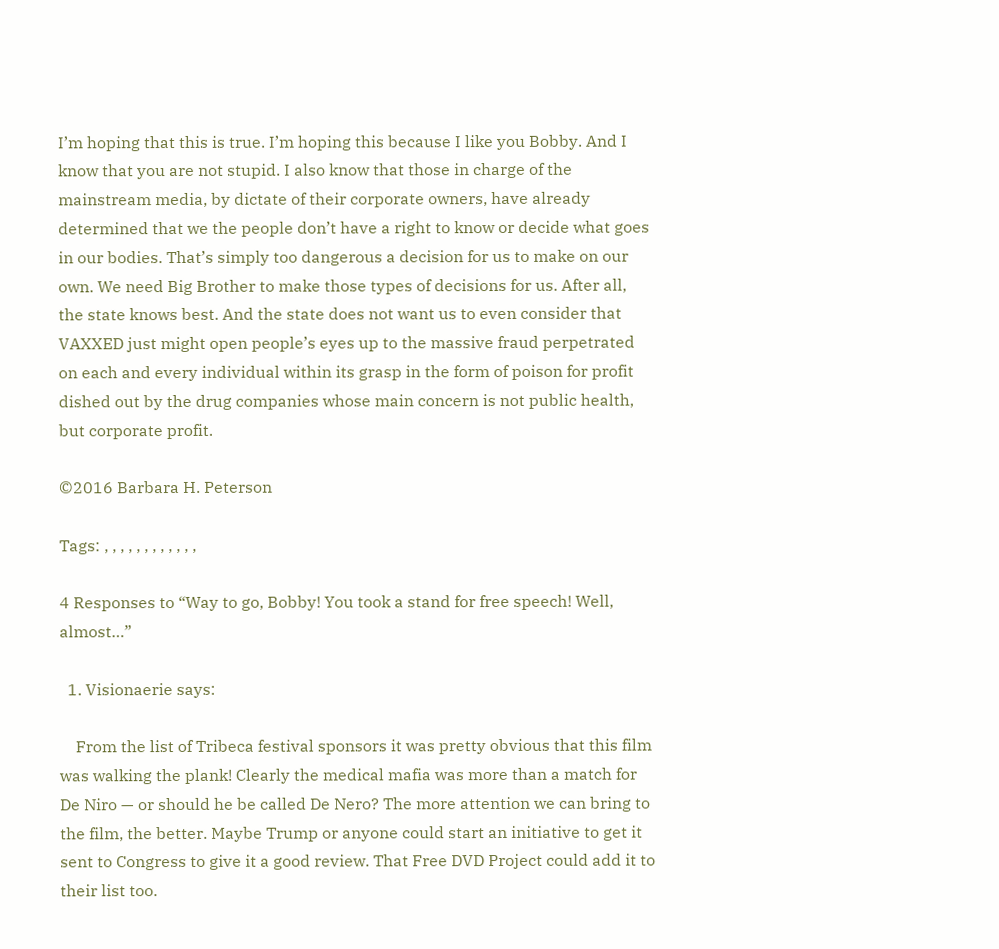I’m hoping that this is true. I’m hoping this because I like you Bobby. And I know that you are not stupid. I also know that those in charge of the mainstream media, by dictate of their corporate owners, have already determined that we the people don’t have a right to know or decide what goes in our bodies. That’s simply too dangerous a decision for us to make on our own. We need Big Brother to make those types of decisions for us. After all, the state knows best. And the state does not want us to even consider that VAXXED just might open people’s eyes up to the massive fraud perpetrated on each and every individual within its grasp in the form of poison for profit dished out by the drug companies whose main concern is not public health, but corporate profit.

©2016 Barbara H. Peterson

Tags: , , , , , , , , , , , ,

4 Responses to “Way to go, Bobby! You took a stand for free speech! Well, almost…”

  1. Visionaerie says:

    From the list of Tribeca festival sponsors it was pretty obvious that this film was walking the plank! Clearly the medical mafia was more than a match for De Niro — or should he be called De Nero? The more attention we can bring to the film, the better. Maybe Trump or anyone could start an initiative to get it sent to Congress to give it a good review. That Free DVD Project could add it to their list too.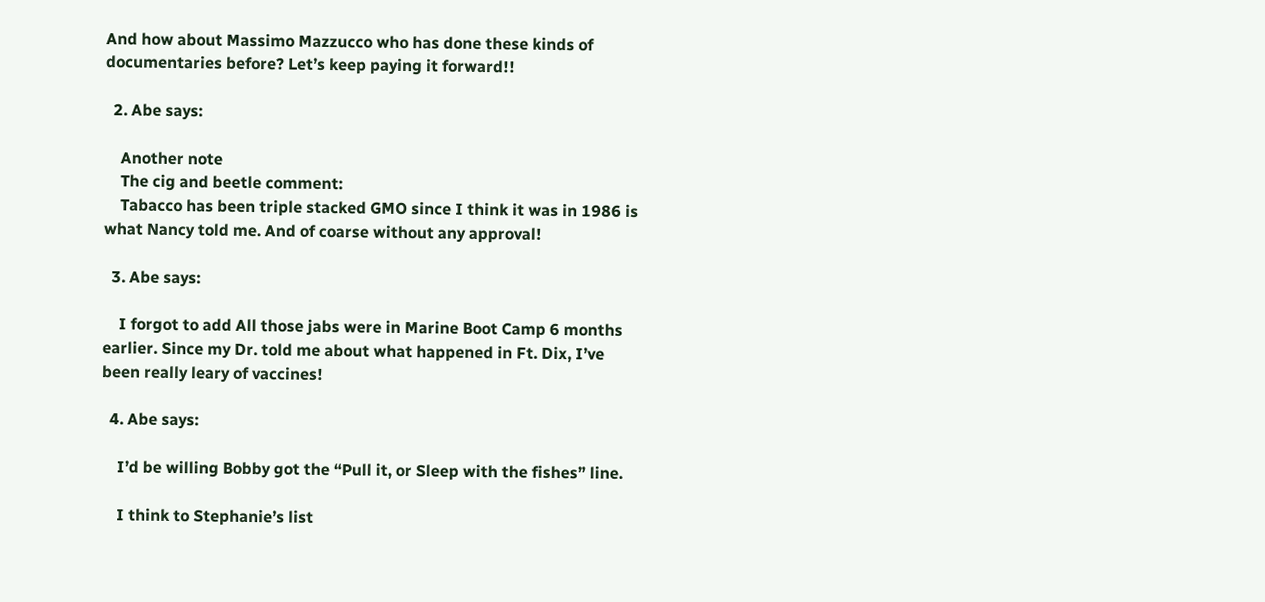And how about Massimo Mazzucco who has done these kinds of documentaries before? Let’s keep paying it forward!!

  2. Abe says:

    Another note
    The cig and beetle comment:
    Tabacco has been triple stacked GMO since I think it was in 1986 is what Nancy told me. And of coarse without any approval!

  3. Abe says:

    I forgot to add All those jabs were in Marine Boot Camp 6 months earlier. Since my Dr. told me about what happened in Ft. Dix, I’ve been really leary of vaccines!

  4. Abe says:

    I’d be willing Bobby got the “Pull it, or Sleep with the fishes” line.

    I think to Stephanie’s list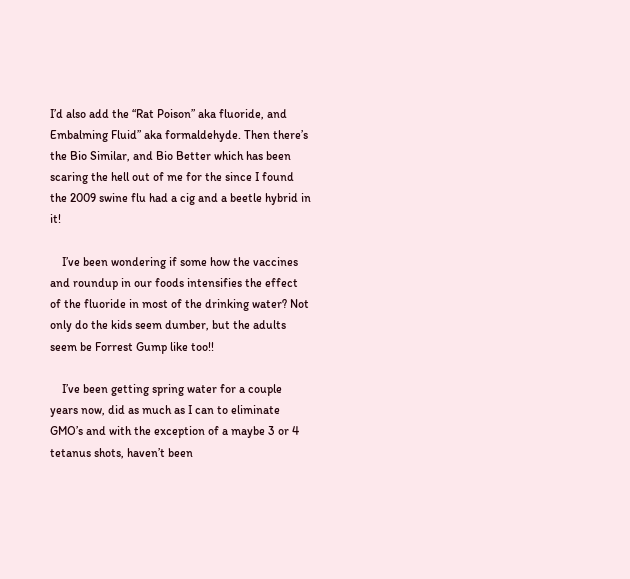I’d also add the “Rat Poison” aka fluoride, and Embalming Fluid” aka formaldehyde. Then there’s the Bio Similar, and Bio Better which has been scaring the hell out of me for the since I found the 2009 swine flu had a cig and a beetle hybrid in it!

    I’ve been wondering if some how the vaccines and roundup in our foods intensifies the effect of the fluoride in most of the drinking water? Not only do the kids seem dumber, but the adults seem be Forrest Gump like too!!

    I’ve been getting spring water for a couple years now, did as much as I can to eliminate GMO’s and with the exception of a maybe 3 or 4 tetanus shots, haven’t been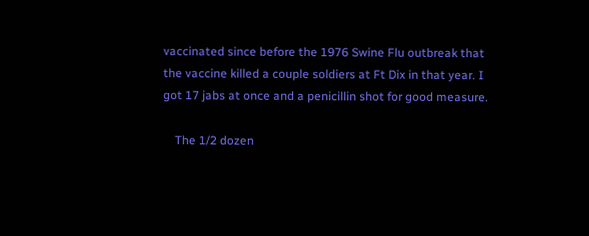vaccinated since before the 1976 Swine Flu outbreak that the vaccine killed a couple soldiers at Ft Dix in that year. I got 17 jabs at once and a penicillin shot for good measure.

    The 1/2 dozen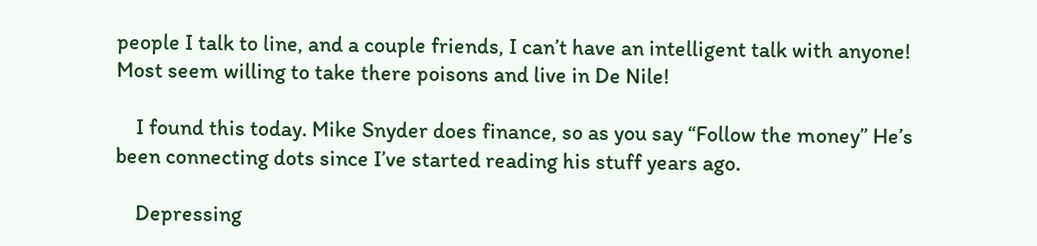people I talk to line, and a couple friends, I can’t have an intelligent talk with anyone! Most seem willing to take there poisons and live in De Nile!

    I found this today. Mike Snyder does finance, so as you say “Follow the money” He’s been connecting dots since I’ve started reading his stuff years ago.

    Depressing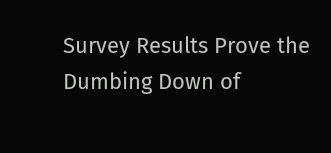Survey Results Prove the Dumbing Down of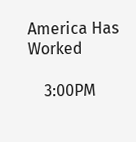America Has Worked

    3:00PM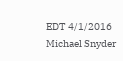EDT 4/1/2016 Michael Snyder